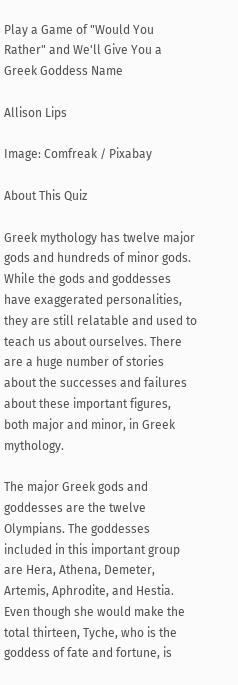Play a Game of "Would You Rather" and We'll Give You a Greek Goddess Name

Allison Lips

Image: Comfreak / Pixabay

About This Quiz

Greek mythology has twelve major gods and hundreds of minor gods. While the gods and goddesses have exaggerated personalities, they are still relatable and used to teach us about ourselves. There are a huge number of stories about the successes and failures about these important figures, both major and minor, in Greek mythology.

The major Greek gods and goddesses are the twelve Olympians. The goddesses included in this important group are Hera, Athena, Demeter, Artemis, Aphrodite, and Hestia. Even though she would make the total thirteen, Tyche, who is the goddess of fate and fortune, is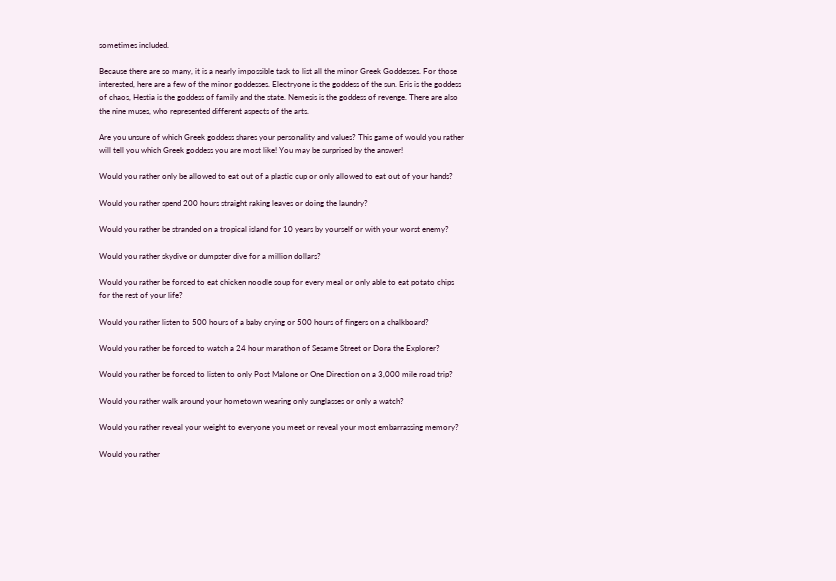sometimes included.

Because there are so many, it is a nearly impossible task to list all the minor Greek Goddesses. For those interested, here are a few of the minor goddesses. Electryone is the goddess of the sun. Eris is the goddess of chaos, Hestia is the goddess of family and the state. Nemesis is the goddess of revenge. There are also the nine muses, who represented different aspects of the arts.

Are you unsure of which Greek goddess shares your personality and values? This game of would you rather will tell you which Greek goddess you are most like! You may be surprised by the answer!

Would you rather only be allowed to eat out of a plastic cup or only allowed to eat out of your hands?

Would you rather spend 200 hours straight raking leaves or doing the laundry?

Would you rather be stranded on a tropical island for 10 years by yourself or with your worst enemy?

Would you rather skydive or dumpster dive for a million dollars?

Would you rather be forced to eat chicken noodle soup for every meal or only able to eat potato chips for the rest of your life?

Would you rather listen to 500 hours of a baby crying or 500 hours of fingers on a chalkboard?

Would you rather be forced to watch a 24 hour marathon of Sesame Street or Dora the Explorer?

Would you rather be forced to listen to only Post Malone or One Direction on a 3,000 mile road trip?

Would you rather walk around your hometown wearing only sunglasses or only a watch?

Would you rather reveal your weight to everyone you meet or reveal your most embarrassing memory?

Would you rather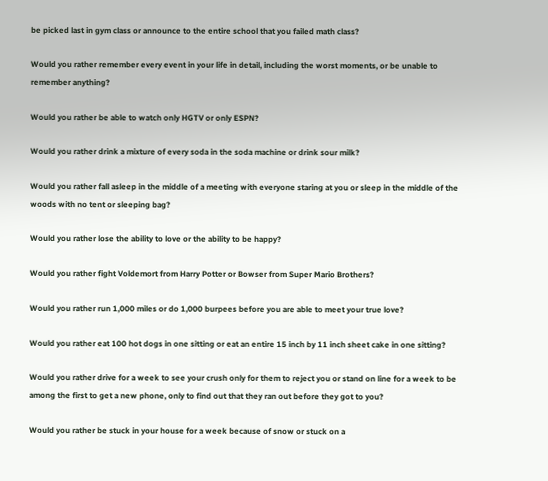be picked last in gym class or announce to the entire school that you failed math class?

Would you rather remember every event in your life in detail, including the worst moments, or be unable to remember anything?

Would you rather be able to watch only HGTV or only ESPN?

Would you rather drink a mixture of every soda in the soda machine or drink sour milk?

Would you rather fall asleep in the middle of a meeting with everyone staring at you or sleep in the middle of the woods with no tent or sleeping bag?

Would you rather lose the ability to love or the ability to be happy?

Would you rather fight Voldemort from Harry Potter or Bowser from Super Mario Brothers?

Would you rather run 1,000 miles or do 1,000 burpees before you are able to meet your true love?

Would you rather eat 100 hot dogs in one sitting or eat an entire 15 inch by 11 inch sheet cake in one sitting?

Would you rather drive for a week to see your crush only for them to reject you or stand on line for a week to be among the first to get a new phone, only to find out that they ran out before they got to you?

Would you rather be stuck in your house for a week because of snow or stuck on a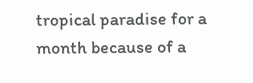tropical paradise for a month because of a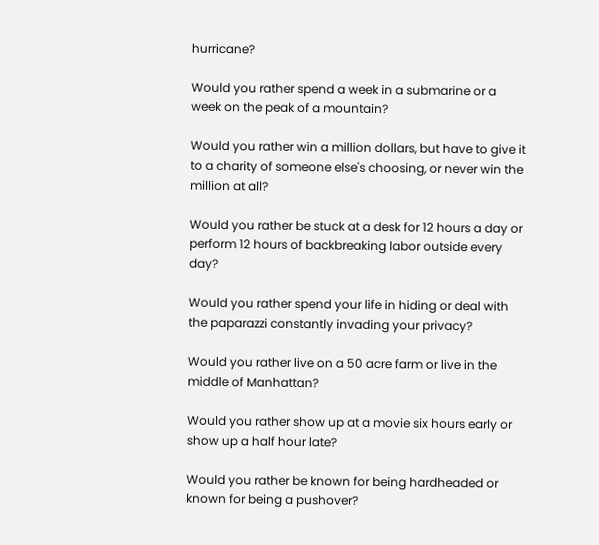hurricane?

Would you rather spend a week in a submarine or a week on the peak of a mountain?

Would you rather win a million dollars, but have to give it to a charity of someone else's choosing, or never win the million at all?

Would you rather be stuck at a desk for 12 hours a day or perform 12 hours of backbreaking labor outside every day?

Would you rather spend your life in hiding or deal with the paparazzi constantly invading your privacy?

Would you rather live on a 50 acre farm or live in the middle of Manhattan?

Would you rather show up at a movie six hours early or show up a half hour late?

Would you rather be known for being hardheaded or known for being a pushover?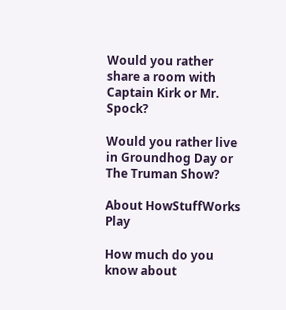Would you rather share a room with Captain Kirk or Mr. Spock?

Would you rather live in Groundhog Day or The Truman Show?

About HowStuffWorks Play

How much do you know about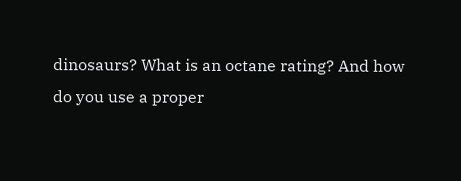dinosaurs? What is an octane rating? And how do you use a proper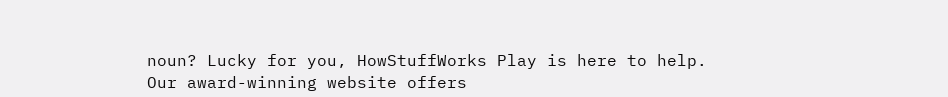noun? Lucky for you, HowStuffWorks Play is here to help. Our award-winning website offers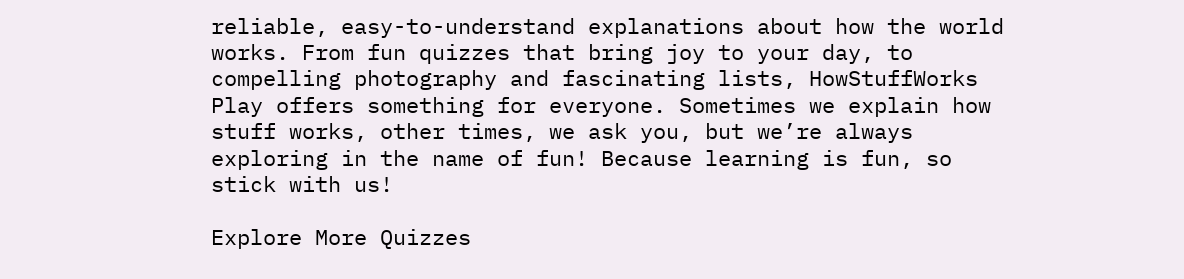reliable, easy-to-understand explanations about how the world works. From fun quizzes that bring joy to your day, to compelling photography and fascinating lists, HowStuffWorks Play offers something for everyone. Sometimes we explain how stuff works, other times, we ask you, but we’re always exploring in the name of fun! Because learning is fun, so stick with us!

Explore More Quizzes